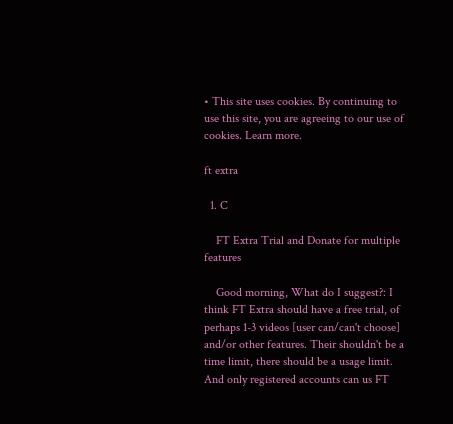• This site uses cookies. By continuing to use this site, you are agreeing to our use of cookies. Learn more.

ft extra

  1. C

    FT Extra Trial and Donate for multiple features

    Good morning, What do I suggest?: I think FT Extra should have a free trial, of perhaps 1-3 videos [user can/can't choose] and/or other features. Their shouldn't be a time limit, there should be a usage limit. And only registered accounts can us FT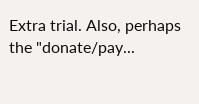Extra trial. Also, perhaps the "donate/pay...